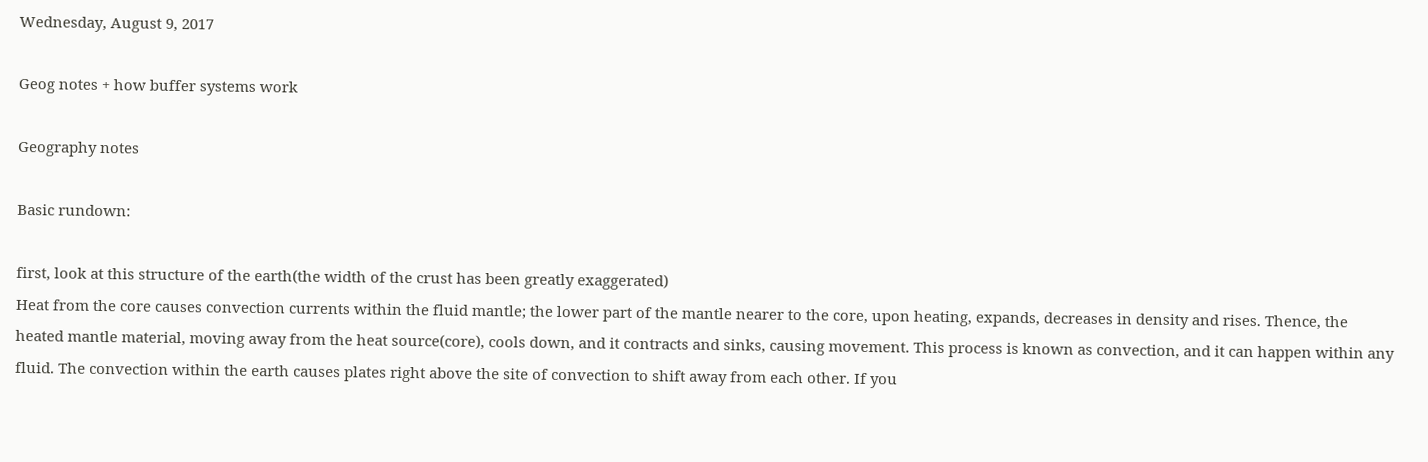Wednesday, August 9, 2017

Geog notes + how buffer systems work

Geography notes

Basic rundown:

first, look at this structure of the earth(the width of the crust has been greatly exaggerated)
Heat from the core causes convection currents within the fluid mantle; the lower part of the mantle nearer to the core, upon heating, expands, decreases in density and rises. Thence, the heated mantle material, moving away from the heat source(core), cools down, and it contracts and sinks, causing movement. This process is known as convection, and it can happen within any fluid. The convection within the earth causes plates right above the site of convection to shift away from each other. If you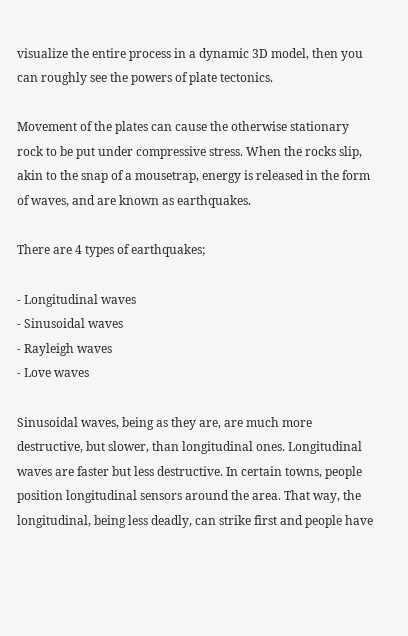visualize the entire process in a dynamic 3D model, then you can roughly see the powers of plate tectonics.

Movement of the plates can cause the otherwise stationary rock to be put under compressive stress. When the rocks slip, akin to the snap of a mousetrap, energy is released in the form of waves, and are known as earthquakes.

There are 4 types of earthquakes;

- Longitudinal waves
- Sinusoidal waves
- Rayleigh waves
- Love waves

Sinusoidal waves, being as they are, are much more destructive, but slower, than longitudinal ones. Longitudinal waves are faster but less destructive. In certain towns, people position longitudinal sensors around the area. That way, the longitudinal, being less deadly, can strike first and people have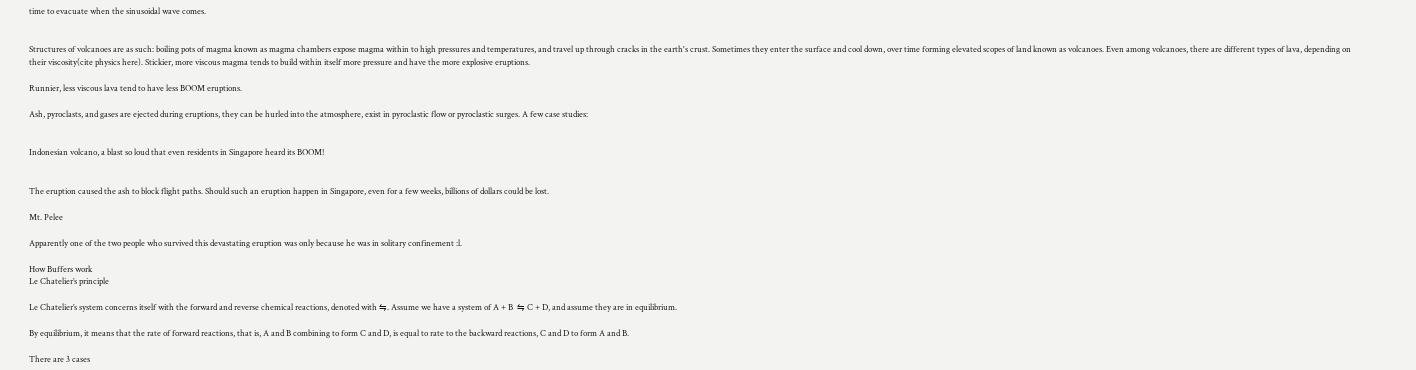time to evacuate when the sinusoidal wave comes.


Structures of volcanoes are as such: boiling pots of magma known as magma chambers expose magma within to high pressures and temperatures, and travel up through cracks in the earth's crust. Sometimes they enter the surface and cool down, over time forming elevated scopes of land known as volcanoes. Even among volcanoes, there are different types of lava, depending on their viscosity(cite physics here). Stickier, more viscous magma tends to build within itself more pressure and have the more explosive eruptions.

Runnier, less viscous lava tend to have less BOOM eruptions.

Ash, pyroclasts, and gases are ejected during eruptions, they can be hurled into the atmosphere, exist in pyroclastic flow or pyroclastic surges. A few case studies:


Indonesian volcano, a blast so loud that even residents in Singapore heard its BOOM!


The eruption caused the ash to block flight paths. Should such an eruption happen in Singapore, even for a few weeks, billions of dollars could be lost.

Mt. Pelee

Apparently one of the two people who survived this devastating eruption was only because he was in solitary confinement :l.

How Buffers work
Le Chatelier’s principle

Le Chatelier’s system concerns itself with the forward and reverse chemical reactions, denoted with ⇋. Assume we have a system of A + B  ⇋ C + D, and assume they are in equilibrium.

By equilibrium, it means that the rate of forward reactions, that is, A and B combining to form C and D, is equal to rate to the backward reactions, C and D to form A and B.

There are 3 cases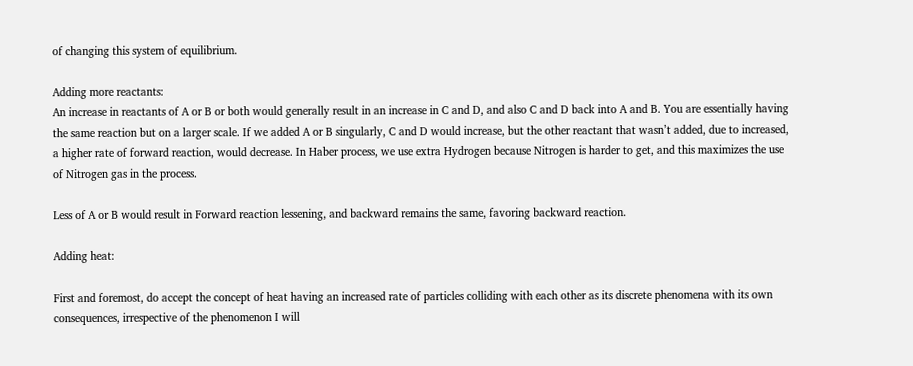of changing this system of equilibrium.

Adding more reactants:
An increase in reactants of A or B or both would generally result in an increase in C and D, and also C and D back into A and B. You are essentially having the same reaction but on a larger scale. If we added A or B singularly, C and D would increase, but the other reactant that wasn’t added, due to increased, a higher rate of forward reaction, would decrease. In Haber process, we use extra Hydrogen because Nitrogen is harder to get, and this maximizes the use of Nitrogen gas in the process.

Less of A or B would result in Forward reaction lessening, and backward remains the same, favoring backward reaction.

Adding heat:

First and foremost, do accept the concept of heat having an increased rate of particles colliding with each other as its discrete phenomena with its own consequences, irrespective of the phenomenon I will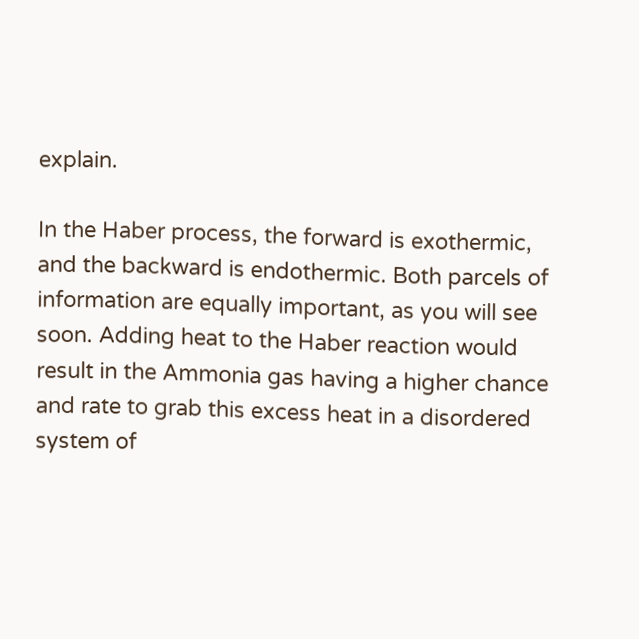explain.

In the Haber process, the forward is exothermic, and the backward is endothermic. Both parcels of information are equally important, as you will see soon. Adding heat to the Haber reaction would result in the Ammonia gas having a higher chance and rate to grab this excess heat in a disordered system of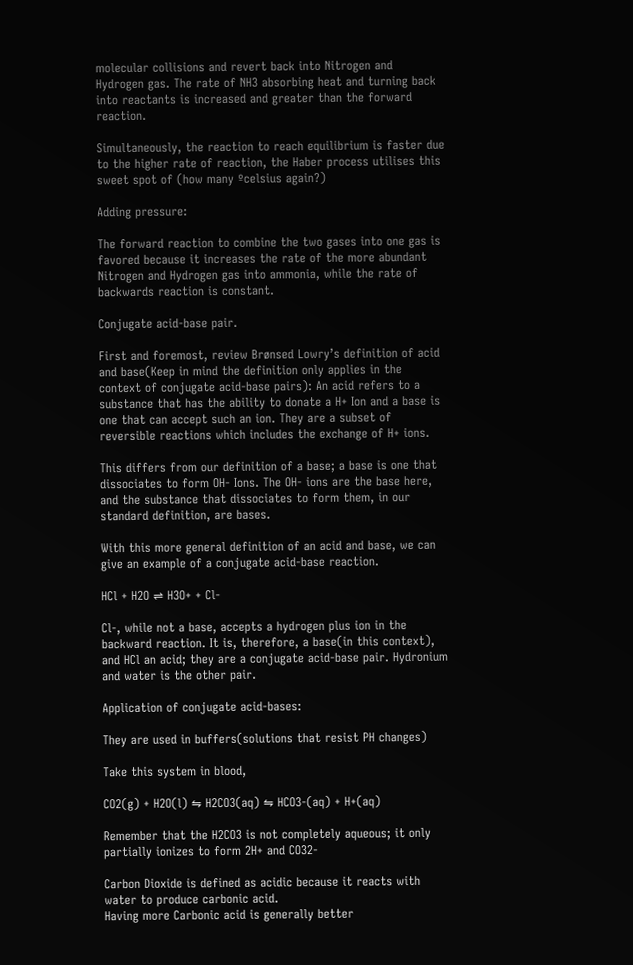molecular collisions and revert back into Nitrogen and Hydrogen gas. The rate of NH3 absorbing heat and turning back into reactants is increased and greater than the forward reaction.

Simultaneously, the reaction to reach equilibrium is faster due to the higher rate of reaction, the Haber process utilises this sweet spot of (how many ºcelsius again?)

Adding pressure:

The forward reaction to combine the two gases into one gas is favored because it increases the rate of the more abundant Nitrogen and Hydrogen gas into ammonia, while the rate of backwards reaction is constant.

Conjugate acid-base pair.

First and foremost, review Brønsed Lowry’s definition of acid and base(Keep in mind the definition only applies in the context of conjugate acid-base pairs): An acid refers to a substance that has the ability to donate a H+ Ion and a base is one that can accept such an ion. They are a subset of reversible reactions which includes the exchange of H+ ions.

This differs from our definition of a base; a base is one that dissociates to form OH- Ions. The OH- ions are the base here, and the substance that dissociates to form them, in our standard definition, are bases.

With this more general definition of an acid and base, we can give an example of a conjugate acid-base reaction.

HCl + H2O ⇌ H3O+ + Cl-

Cl-, while not a base, accepts a hydrogen plus ion in the backward reaction. It is, therefore, a base(in this context), and HCl an acid; they are a conjugate acid-base pair. Hydronium and water is the other pair.

Application of conjugate acid-bases:

They are used in buffers(solutions that resist PH changes)

Take this system in blood,

CO2(g) + H2O(l) ⇋ H2CO3(aq) ⇋ HCO3-(aq) + H+(aq)

Remember that the H2CO3 is not completely aqueous; it only partially ionizes to form 2H+ and CO32-

Carbon Dioxide is defined as acidic because it reacts with water to produce carbonic acid.
Having more Carbonic acid is generally better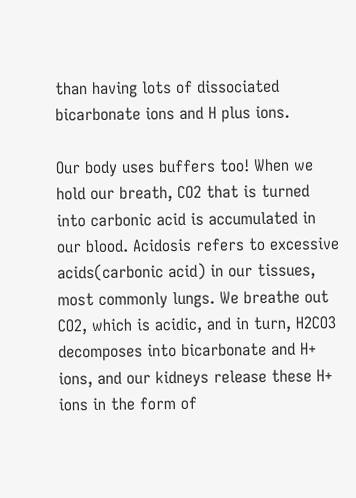than having lots of dissociated bicarbonate ions and H plus ions.

Our body uses buffers too! When we hold our breath, CO2 that is turned into carbonic acid is accumulated in our blood. Acidosis refers to excessive acids(carbonic acid) in our tissues, most commonly lungs. We breathe out CO2, which is acidic, and in turn, H2CO3 decomposes into bicarbonate and H+ ions, and our kidneys release these H+ ions in the form of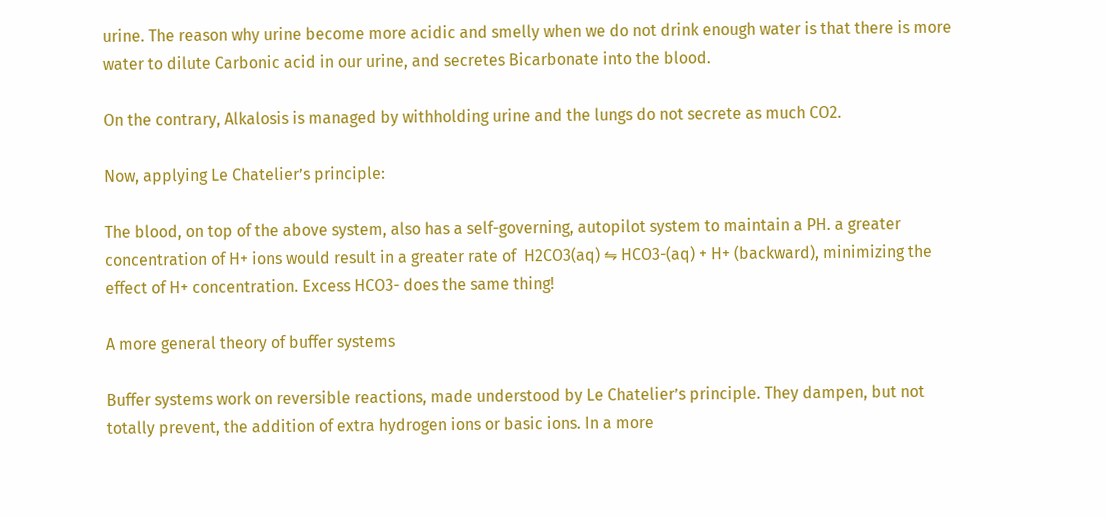urine. The reason why urine become more acidic and smelly when we do not drink enough water is that there is more water to dilute Carbonic acid in our urine, and secretes Bicarbonate into the blood.

On the contrary, Alkalosis is managed by withholding urine and the lungs do not secrete as much CO2.

Now, applying Le Chatelier’s principle:

The blood, on top of the above system, also has a self-governing, autopilot system to maintain a PH. a greater concentration of H+ ions would result in a greater rate of  H2CO3(aq) ⇋ HCO3-(aq) + H+ (backward), minimizing the effect of H+ concentration. Excess HCO3- does the same thing!

A more general theory of buffer systems

Buffer systems work on reversible reactions, made understood by Le Chatelier’s principle. They dampen, but not totally prevent, the addition of extra hydrogen ions or basic ions. In a more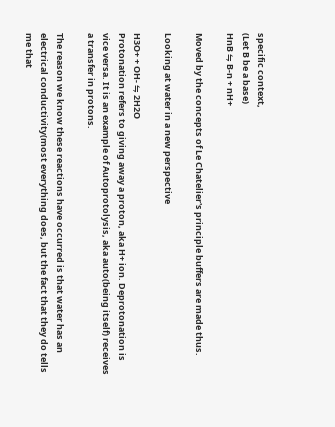specific context,
(Let B be a base)
HnB ⇋ B-n + nH+

Moved by the concepts of Le Chatelier's principle buffers are made thus.

Looking at water in a new perspective

H3O+ + OH- ⇋ 2H2O
Protonation refers to giving away a proton, aka H+ ion. Deprotonation is vice versa. It is an example of Autoprotolysis, aka auto(being itself) receives a transfer in protons.

The reason we know these reactions have occurred is that water has an electrical conductivity(most everything does, but the fact that they do tells me that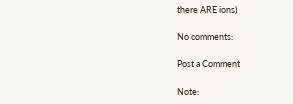there ARE ions)

No comments:

Post a Comment

Note: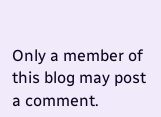Only a member of this blog may post a comment.